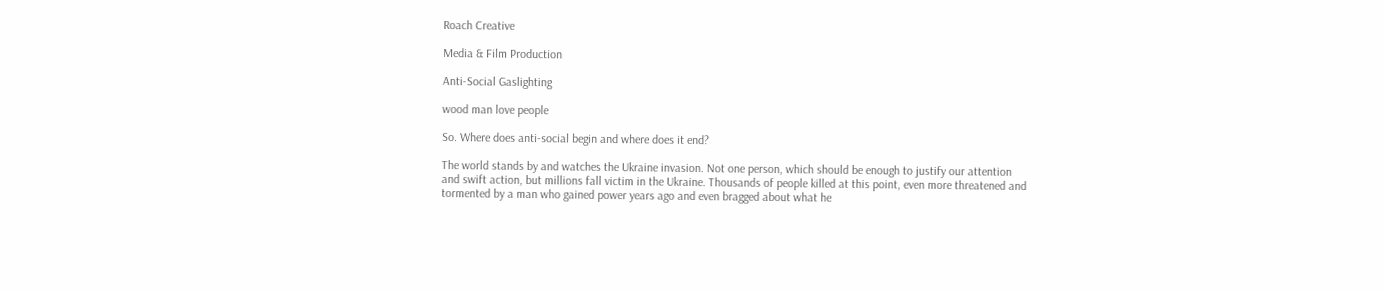Roach Creative

Media & Film Production

Anti-Social Gaslighting

wood man love people

So. Where does anti-social begin and where does it end?

The world stands by and watches the Ukraine invasion. Not one person, which should be enough to justify our attention and swift action, but millions fall victim in the Ukraine. Thousands of people killed at this point, even more threatened and tormented by a man who gained power years ago and even bragged about what he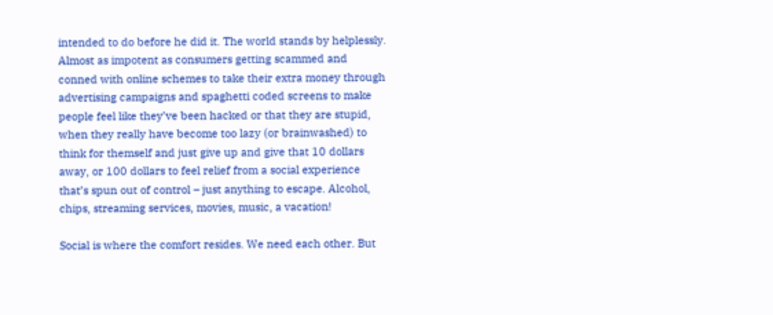intended to do before he did it. The world stands by helplessly. Almost as impotent as consumers getting scammed and conned with online schemes to take their extra money through advertising campaigns and spaghetti coded screens to make people feel like they’ve been hacked or that they are stupid, when they really have become too lazy (or brainwashed) to think for themself and just give up and give that 10 dollars away, or 100 dollars to feel relief from a social experience that’s spun out of control – just anything to escape. Alcohol, chips, streaming services, movies, music, a vacation!

Social is where the comfort resides. We need each other. But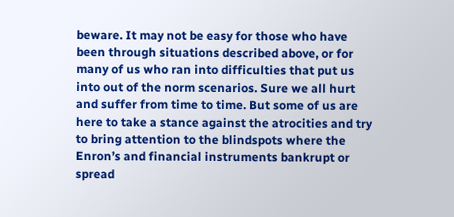beware. It may not be easy for those who have been through situations described above, or for many of us who ran into difficulties that put us into out of the norm scenarios. Sure we all hurt and suffer from time to time. But some of us are here to take a stance against the atrocities and try to bring attention to the blindspots where the Enron’s and financial instruments bankrupt or spread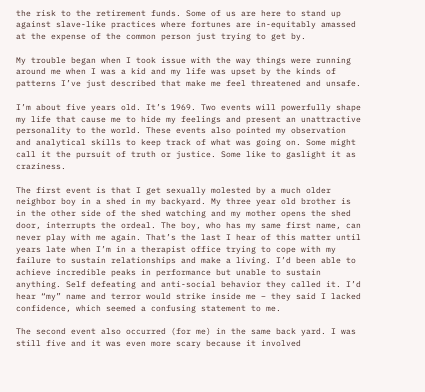the risk to the retirement funds. Some of us are here to stand up against slave-like practices where fortunes are in-equitably amassed at the expense of the common person just trying to get by.

My trouble began when I took issue with the way things were running around me when I was a kid and my life was upset by the kinds of patterns I’ve just described that make me feel threatened and unsafe.

I’m about five years old. It’s 1969. Two events will powerfully shape my life that cause me to hide my feelings and present an unattractive personality to the world. These events also pointed my observation and analytical skills to keep track of what was going on. Some might call it the pursuit of truth or justice. Some like to gaslight it as craziness.

The first event is that I get sexually molested by a much older neighbor boy in a shed in my backyard. My three year old brother is in the other side of the shed watching and my mother opens the shed door, interrupts the ordeal. The boy, who has my same first name, can never play with me again. That’s the last I hear of this matter until years late when I’m in a therapist office trying to cope with my failure to sustain relationships and make a living. I’d been able to achieve incredible peaks in performance but unable to sustain anything. Self defeating and anti-social behavior they called it. I’d hear “my” name and terror would strike inside me – they said I lacked confidence, which seemed a confusing statement to me.

The second event also occurred (for me) in the same back yard. I was still five and it was even more scary because it involved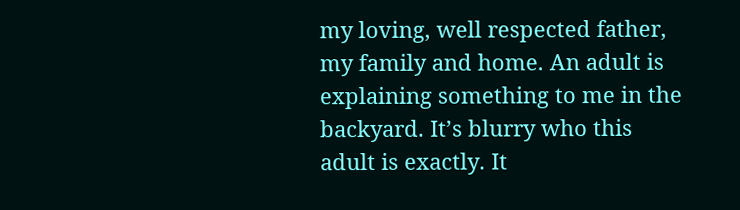my loving, well respected father, my family and home. An adult is explaining something to me in the backyard. It’s blurry who this adult is exactly. It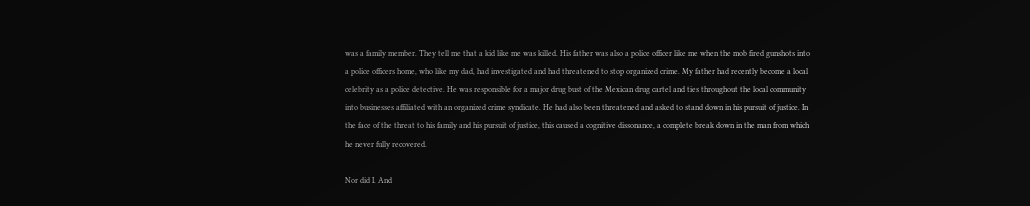was a family member. They tell me that a kid like me was killed. His father was also a police officer like me when the mob fired gunshots into a police officers home, who like my dad, had investigated and had threatened to stop organized crime. My father had recently become a local celebrity as a police detective. He was responsible for a major drug bust of the Mexican drug cartel and ties throughout the local community into businesses affiliated with an organized crime syndicate. He had also been threatened and asked to stand down in his pursuit of justice. In the face of the threat to his family and his pursuit of justice, this caused a cognitive dissonance, a complete break down in the man from which he never fully recovered.

Nor did I. And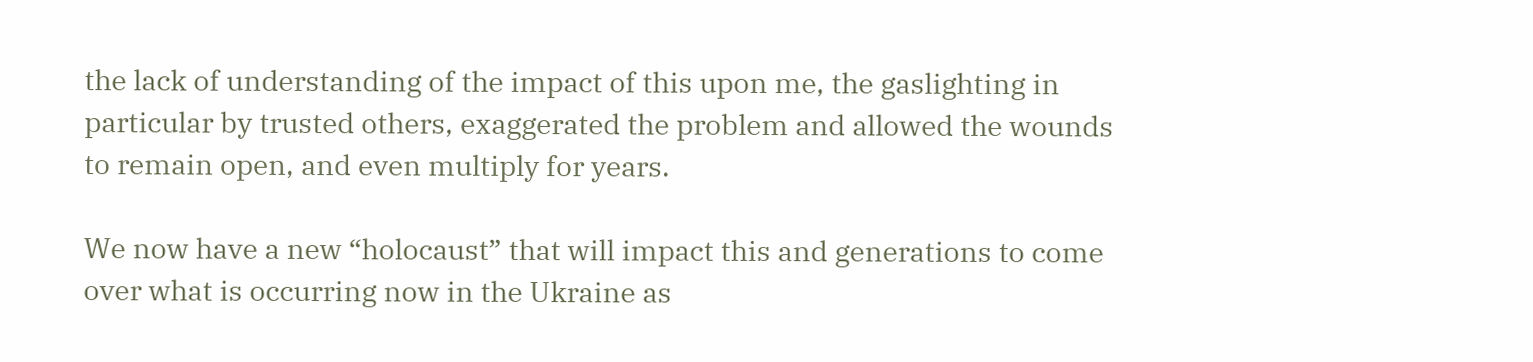the lack of understanding of the impact of this upon me, the gaslighting in particular by trusted others, exaggerated the problem and allowed the wounds to remain open, and even multiply for years.

We now have a new “holocaust” that will impact this and generations to come over what is occurring now in the Ukraine as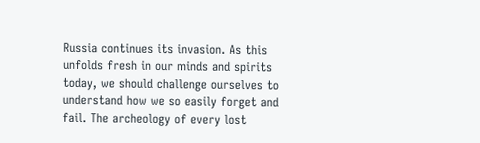Russia continues its invasion. As this unfolds fresh in our minds and spirits today, we should challenge ourselves to understand how we so easily forget and fail. The archeology of every lost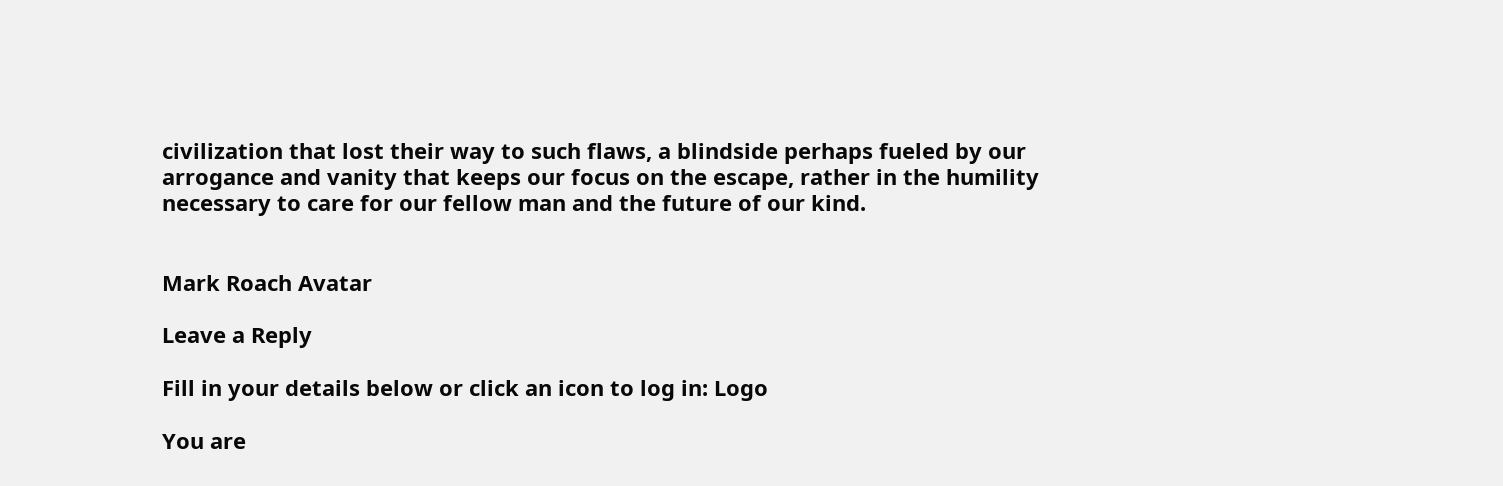civilization that lost their way to such flaws, a blindside perhaps fueled by our arrogance and vanity that keeps our focus on the escape, rather in the humility necessary to care for our fellow man and the future of our kind.


Mark Roach Avatar

Leave a Reply

Fill in your details below or click an icon to log in: Logo

You are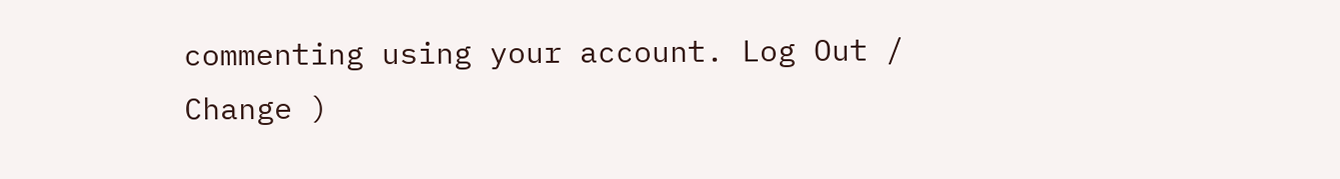commenting using your account. Log Out /  Change )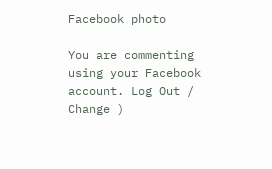Facebook photo

You are commenting using your Facebook account. Log Out /  Change )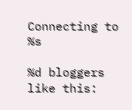Connecting to %s

%d bloggers like this: